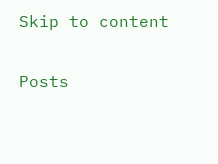Skip to content

Posts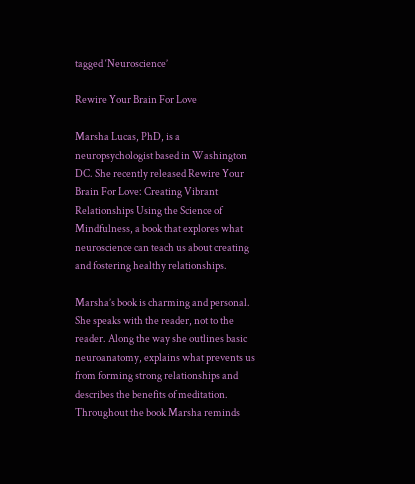tagged ‘Neuroscience’

Rewire Your Brain For Love

Marsha Lucas, PhD, is a neuropsychologist based in Washington DC. She recently released Rewire Your Brain For Love: Creating Vibrant Relationships Using the Science of Mindfulness, a book that explores what neuroscience can teach us about creating and fostering healthy relationships.

Marsha’s book is charming and personal. She speaks with the reader, not to the reader. Along the way she outlines basic neuroanatomy, explains what prevents us from forming strong relationships and describes the benefits of meditation. Throughout the book Marsha reminds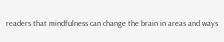readers that mindfulness can change the brain in areas and ways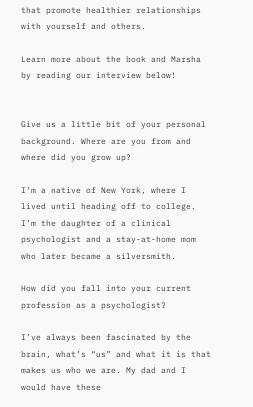that promote healthier relationships with yourself and others.

Learn more about the book and Marsha by reading our interview below!


Give us a little bit of your personal background. Where are you from and where did you grow up?

I’m a native of New York, where I lived until heading off to college. I’m the daughter of a clinical psychologist and a stay-at-home mom who later became a silversmith.

How did you fall into your current profession as a psychologist?

I’ve always been fascinated by the brain, what’s “us” and what it is that makes us who we are. My dad and I would have these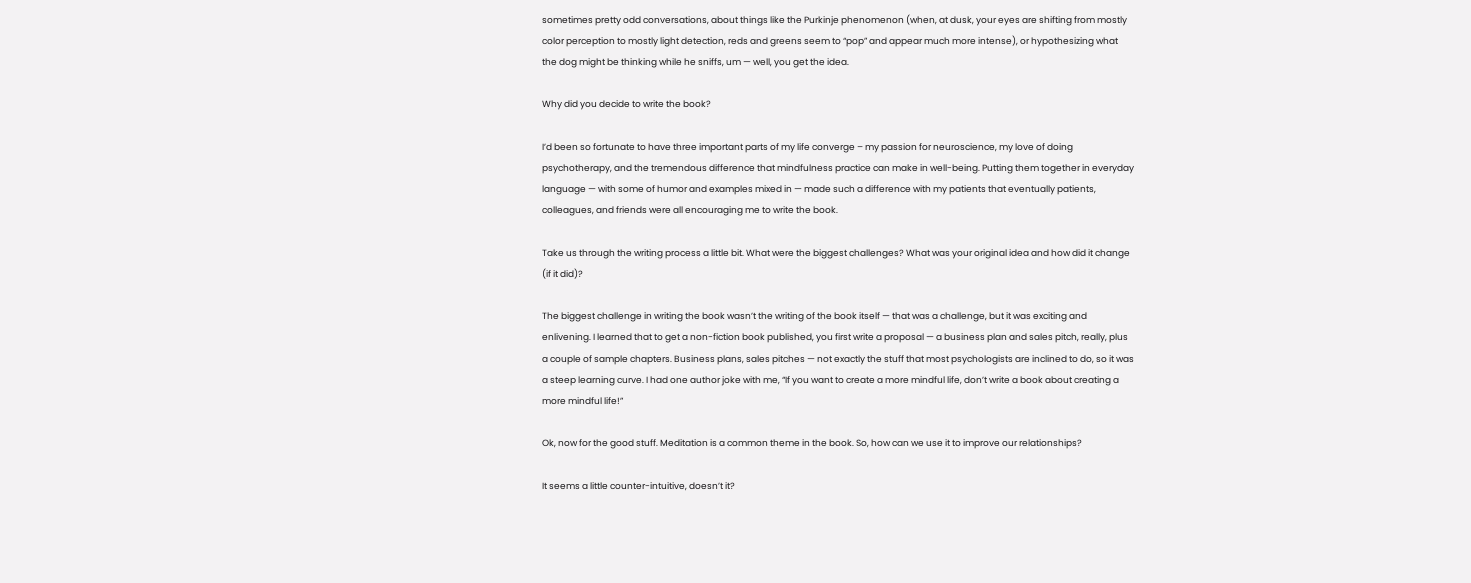sometimes pretty odd conversations, about things like the Purkinje phenomenon (when, at dusk, your eyes are shifting from mostly color perception to mostly light detection, reds and greens seem to “pop” and appear much more intense), or hypothesizing what the dog might be thinking while he sniffs, um — well, you get the idea.

Why did you decide to write the book?

I’d been so fortunate to have three important parts of my life converge – my passion for neuroscience, my love of doing psychotherapy, and the tremendous difference that mindfulness practice can make in well-being. Putting them together in everyday language — with some of humor and examples mixed in — made such a difference with my patients that eventually patients, colleagues, and friends were all encouraging me to write the book.

Take us through the writing process a little bit. What were the biggest challenges? What was your original idea and how did it change (if it did)?

The biggest challenge in writing the book wasn’t the writing of the book itself — that was a challenge, but it was exciting and enlivening. I learned that to get a non-fiction book published, you first write a proposal — a business plan and sales pitch, really, plus a couple of sample chapters. Business plans, sales pitches — not exactly the stuff that most psychologists are inclined to do, so it was a steep learning curve. I had one author joke with me, “If you want to create a more mindful life, don’t write a book about creating a more mindful life!”

Ok, now for the good stuff. Meditation is a common theme in the book. So, how can we use it to improve our relationships?

It seems a little counter-intuitive, doesn’t it?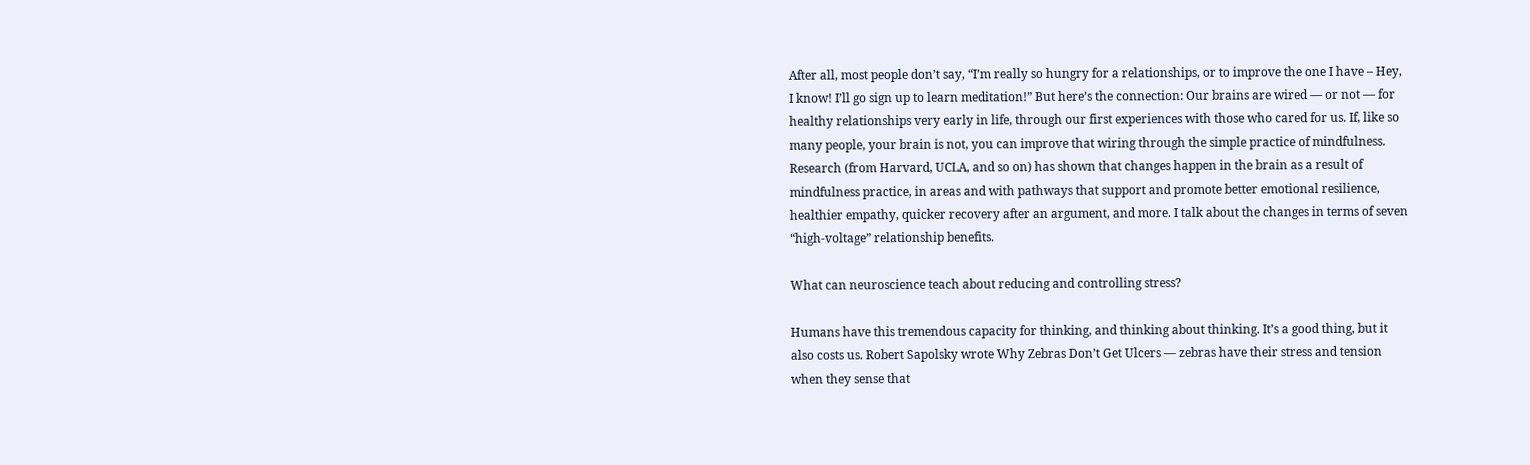After all, most people don’t say, “I’m really so hungry for a relationships, or to improve the one I have – Hey, I know! I’ll go sign up to learn meditation!” But here’s the connection: Our brains are wired — or not — for healthy relationships very early in life, through our first experiences with those who cared for us. If, like so many people, your brain is not, you can improve that wiring through the simple practice of mindfulness. Research (from Harvard, UCLA, and so on) has shown that changes happen in the brain as a result of mindfulness practice, in areas and with pathways that support and promote better emotional resilience, healthier empathy, quicker recovery after an argument, and more. I talk about the changes in terms of seven “high-voltage” relationship benefits.

What can neuroscience teach about reducing and controlling stress?

Humans have this tremendous capacity for thinking, and thinking about thinking. It’s a good thing, but it also costs us. Robert Sapolsky wrote Why Zebras Don’t Get Ulcers — zebras have their stress and tension when they sense that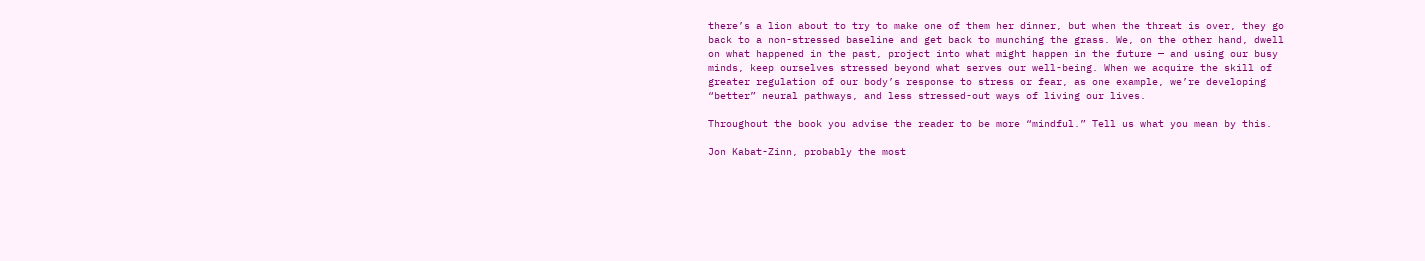there’s a lion about to try to make one of them her dinner, but when the threat is over, they go back to a non-stressed baseline and get back to munching the grass. We, on the other hand, dwell on what happened in the past, project into what might happen in the future — and using our busy minds, keep ourselves stressed beyond what serves our well-being. When we acquire the skill of greater regulation of our body’s response to stress or fear, as one example, we’re developing “better” neural pathways, and less stressed-out ways of living our lives.

Throughout the book you advise the reader to be more “mindful.” Tell us what you mean by this.

Jon Kabat-Zinn, probably the most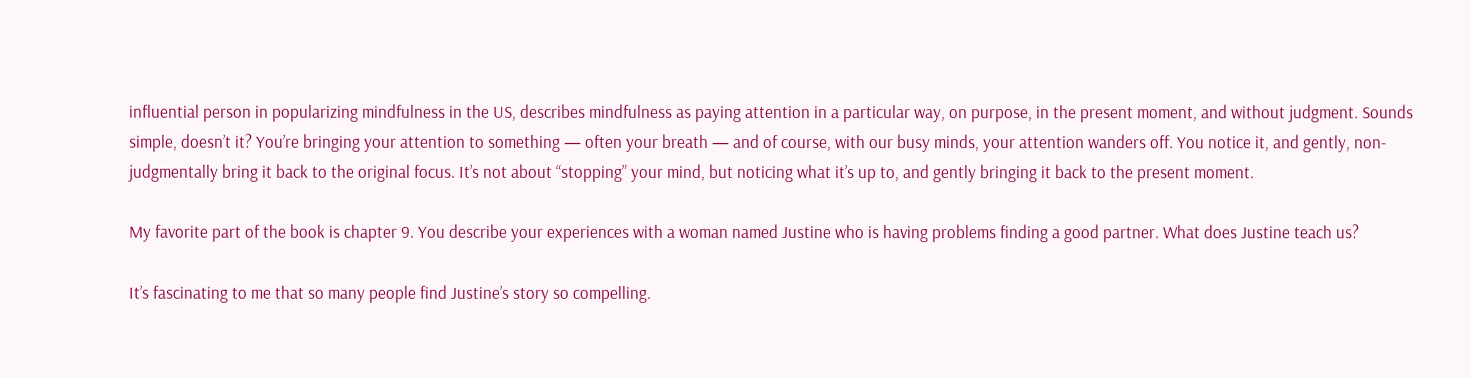influential person in popularizing mindfulness in the US, describes mindfulness as paying attention in a particular way, on purpose, in the present moment, and without judgment. Sounds simple, doesn’t it? You’re bringing your attention to something — often your breath — and of course, with our busy minds, your attention wanders off. You notice it, and gently, non-judgmentally bring it back to the original focus. It’s not about “stopping” your mind, but noticing what it’s up to, and gently bringing it back to the present moment.

My favorite part of the book is chapter 9. You describe your experiences with a woman named Justine who is having problems finding a good partner. What does Justine teach us?

It’s fascinating to me that so many people find Justine’s story so compelling.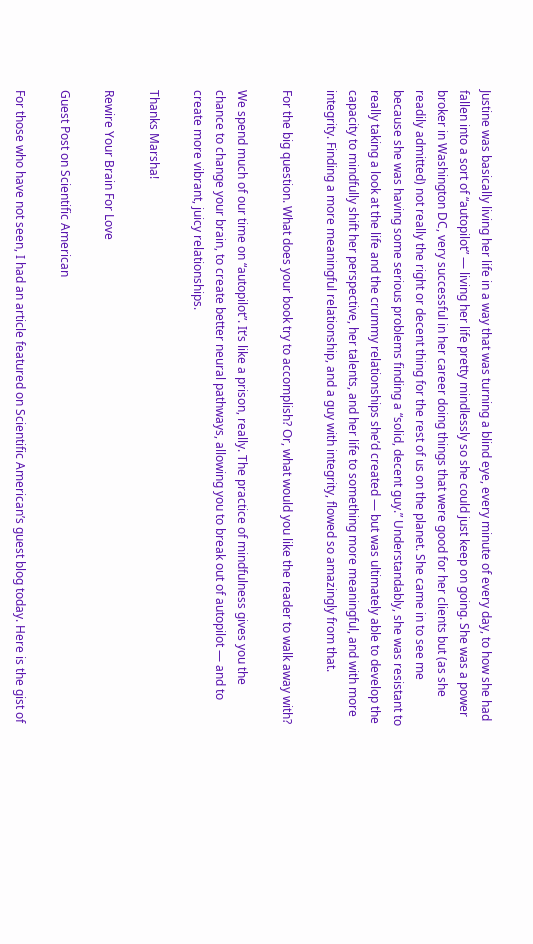Justine was basically living her life in a way that was turning a blind eye, every minute of every day, to how she had fallen into a sort of “autopilot” — living her life pretty mindlessly so she could just keep on going. She was a power broker in Washington DC, very successful in her career doing things that were good for her clients but (as she readily admitted) not really the right or decent thing for the rest of us on the planet. She came in to see me because she was having some serious problems finding a “solid, decent guy.” Understandably, she was resistant to really taking a look at the life and the crummy relationships she’d created — but was ultimately able to develop the capacity to mindfully shift her perspective, her talents, and her life to something more meaningful, and with more integrity. Finding a more meaningful relationship, and a guy with integrity, flowed so amazingly from that.

For the big question. What does your book try to accomplish? Or, what would you like the reader to walk away with?

We spend much of our time on “autopilot”. It’s like a prison, really. The practice of mindfulness gives you the chance to change your brain, to create better neural pathways, allowing you to break out of autopilot — and to create more vibrant, juicy relationships.

Thanks Marsha!

Rewire Your Brain For Love

Guest Post on Scientific American

For those who have not seen, I had an article featured on Scientific American’s guest blog today. Here is the gist of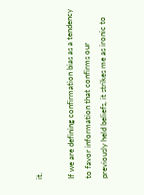it.

If we are defining confirmation bias as a tendency to favor information that confirms our previously held beliefs, it strikes me as ironic to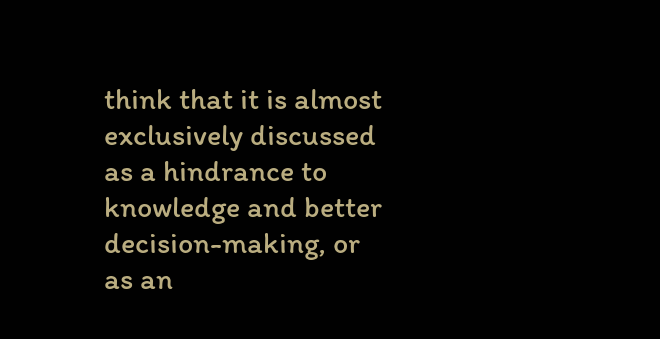think that it is almost exclusively discussed as a hindrance to knowledge and better decision-making, or as an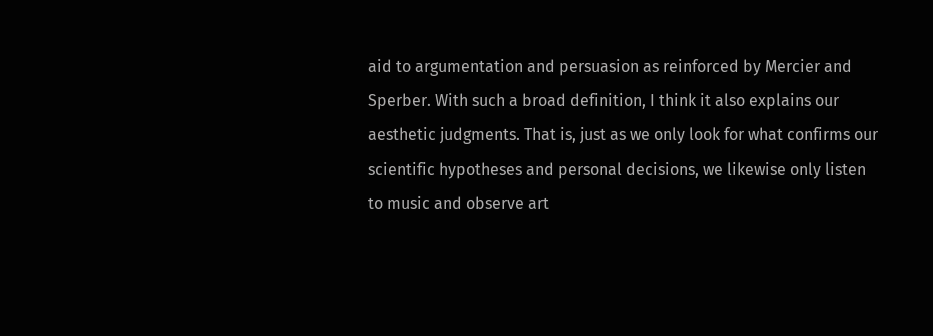aid to argumentation and persuasion as reinforced by Mercier and Sperber. With such a broad definition, I think it also explains our aesthetic judgments. That is, just as we only look for what confirms our scientific hypotheses and personal decisions, we likewise only listen to music and observe art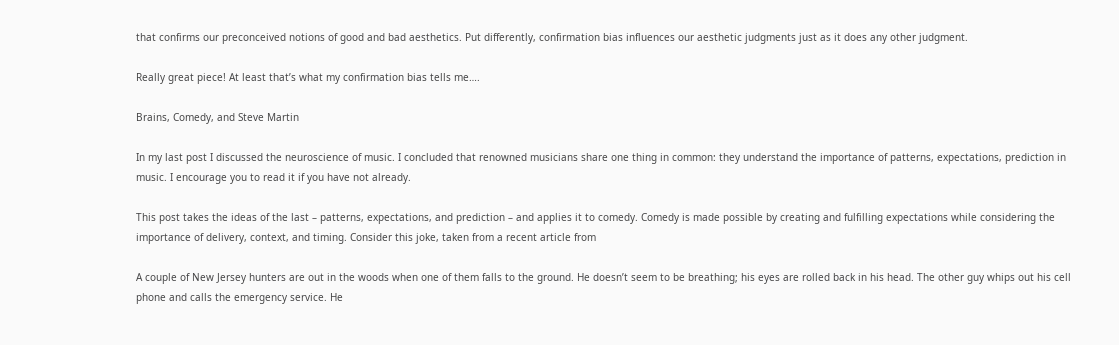that confirms our preconceived notions of good and bad aesthetics. Put differently, confirmation bias influences our aesthetic judgments just as it does any other judgment.

Really great piece! At least that’s what my confirmation bias tells me….

Brains, Comedy, and Steve Martin

In my last post I discussed the neuroscience of music. I concluded that renowned musicians share one thing in common: they understand the importance of patterns, expectations, prediction in music. I encourage you to read it if you have not already.

This post takes the ideas of the last – patterns, expectations, and prediction – and applies it to comedy. Comedy is made possible by creating and fulfilling expectations while considering the importance of delivery, context, and timing. Consider this joke, taken from a recent article from

A couple of New Jersey hunters are out in the woods when one of them falls to the ground. He doesn’t seem to be breathing; his eyes are rolled back in his head. The other guy whips out his cell phone and calls the emergency service. He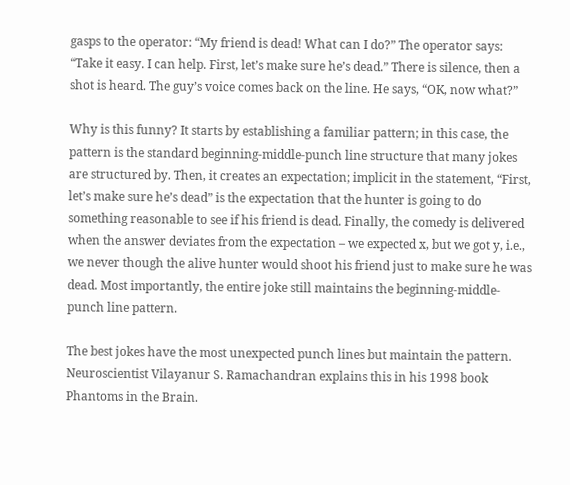gasps to the operator: “My friend is dead! What can I do?” The operator says: “Take it easy. I can help. First, let’s make sure he’s dead.” There is silence, then a shot is heard. The guy’s voice comes back on the line. He says, “OK, now what?”

Why is this funny? It starts by establishing a familiar pattern; in this case, the pattern is the standard beginning-middle-punch line structure that many jokes are structured by. Then, it creates an expectation; implicit in the statement, “First, let’s make sure he’s dead” is the expectation that the hunter is going to do something reasonable to see if his friend is dead. Finally, the comedy is delivered when the answer deviates from the expectation – we expected x, but we got y, i.e., we never though the alive hunter would shoot his friend just to make sure he was dead. Most importantly, the entire joke still maintains the beginning-middle-punch line pattern.

The best jokes have the most unexpected punch lines but maintain the pattern. Neuroscientist Vilayanur S. Ramachandran explains this in his 1998 book Phantoms in the Brain.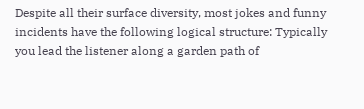Despite all their surface diversity, most jokes and funny incidents have the following logical structure: Typically you lead the listener along a garden path of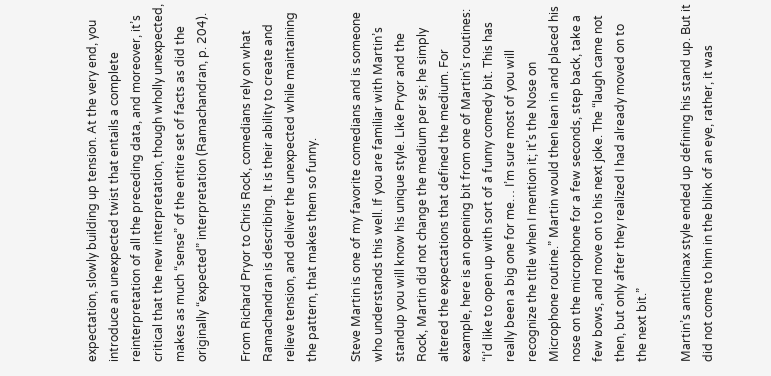expectation, slowly building up tension. At the very end, you introduce an unexpected twist that entails a complete reinterpretation of all the preceding data, and moreover, it’s critical that the new interpretation, though wholly unexpected, makes as much “sense” of the entire set of facts as did the originally “expected” interpretation (Ramachandran, p. 204).

From Richard Pryor to Chris Rock, comedians rely on what Ramachandran is describing. It is their ability to create and relieve tension, and deliver the unexpected while maintaining the pattern, that makes them so funny.

Steve Martin is one of my favorite comedians and is someone who understands this well. If you are familiar with Martin’s standup you will know his unique style. Like Pryor and the Rock, Martin did not change the medium per se; he simply altered the expectations that defined the medium. For example, here is an opening bit from one of Martin’s routines: “I’d like to open up with sort of a funny comedy bit. This has really been a big one for me… I’m sure most of you will recognize the title when I mention it; it’s the Nose on Microphone routine.” Martin would then lean in and placed his nose on the microphone for a few seconds, step back, take a few bows, and move on to his next joke. The “laugh came not then, but only after they realized I had already moved on to the next bit.”

Martin’s anticlimax style ended up defining his stand up. But it did not come to him in the blink of an eye, rather, it was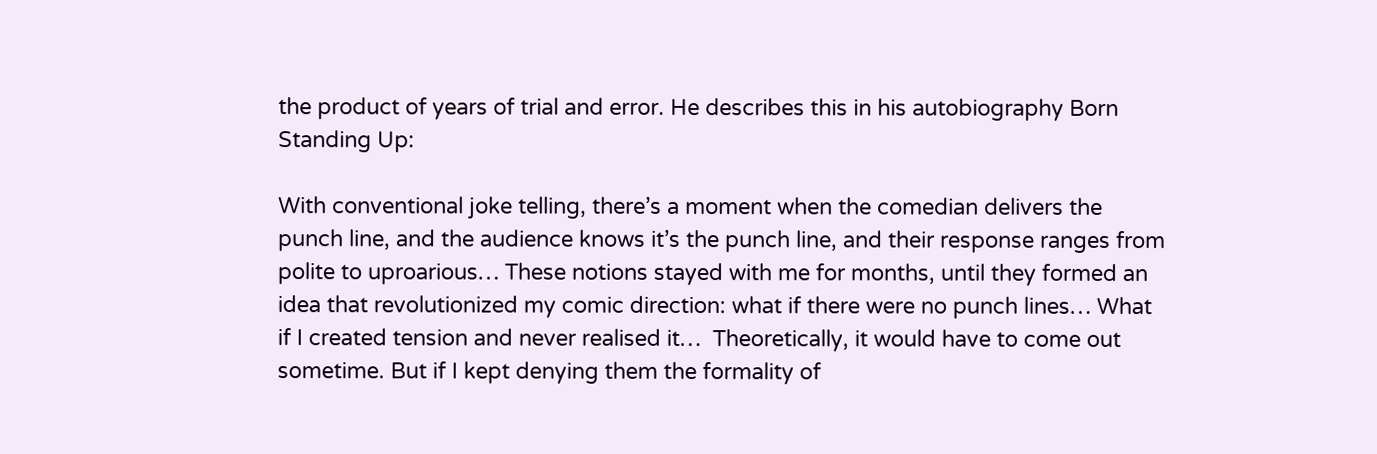the product of years of trial and error. He describes this in his autobiography Born Standing Up:

With conventional joke telling, there’s a moment when the comedian delivers the punch line, and the audience knows it’s the punch line, and their response ranges from polite to uproarious… These notions stayed with me for months, until they formed an idea that revolutionized my comic direction: what if there were no punch lines… What if I created tension and never realised it…  Theoretically, it would have to come out sometime. But if I kept denying them the formality of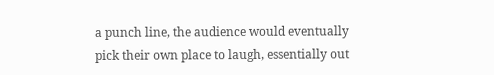a punch line, the audience would eventually pick their own place to laugh, essentially out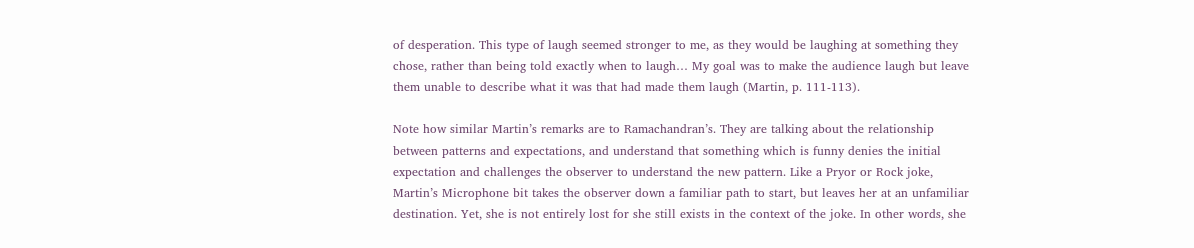of desperation. This type of laugh seemed stronger to me, as they would be laughing at something they chose, rather than being told exactly when to laugh… My goal was to make the audience laugh but leave them unable to describe what it was that had made them laugh (Martin, p. 111-113).

Note how similar Martin’s remarks are to Ramachandran’s. They are talking about the relationship between patterns and expectations, and understand that something which is funny denies the initial expectation and challenges the observer to understand the new pattern. Like a Pryor or Rock joke, Martin’s Microphone bit takes the observer down a familiar path to start, but leaves her at an unfamiliar destination. Yet, she is not entirely lost for she still exists in the context of the joke. In other words, she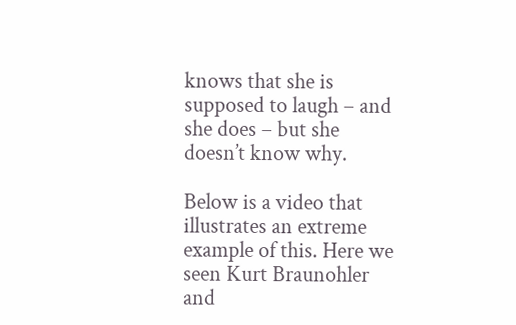knows that she is supposed to laugh – and she does – but she doesn’t know why.

Below is a video that illustrates an extreme example of this. Here we seen Kurt Braunohler and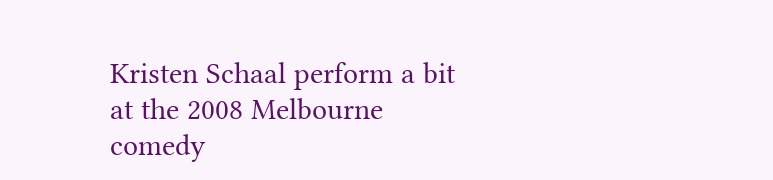Kristen Schaal perform a bit at the 2008 Melbourne comedy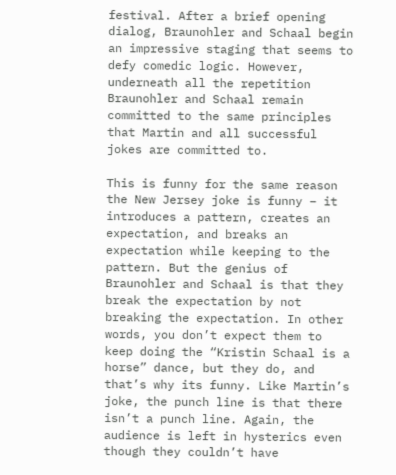festival. After a brief opening dialog, Braunohler and Schaal begin an impressive staging that seems to defy comedic logic. However, underneath all the repetition Braunohler and Schaal remain committed to the same principles that Martin and all successful jokes are committed to.

This is funny for the same reason the New Jersey joke is funny – it introduces a pattern, creates an expectation, and breaks an expectation while keeping to the pattern. But the genius of Braunohler and Schaal is that they break the expectation by not breaking the expectation. In other words, you don’t expect them to keep doing the “Kristin Schaal is a horse” dance, but they do, and that’s why its funny. Like Martin’s joke, the punch line is that there isn’t a punch line. Again, the audience is left in hysterics even though they couldn’t have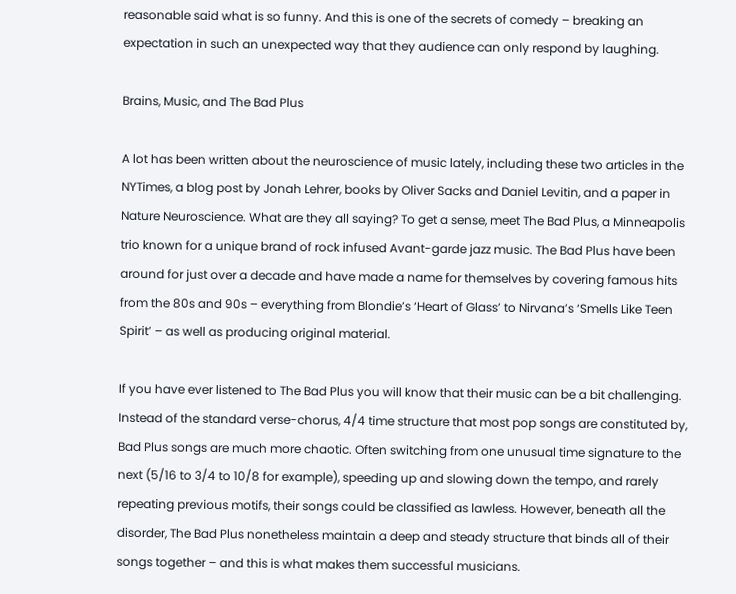reasonable said what is so funny. And this is one of the secrets of comedy – breaking an expectation in such an unexpected way that they audience can only respond by laughing.

Brains, Music, and The Bad Plus

A lot has been written about the neuroscience of music lately, including these two articles in the NYTimes, a blog post by Jonah Lehrer, books by Oliver Sacks and Daniel Levitin, and a paper in Nature Neuroscience. What are they all saying? To get a sense, meet The Bad Plus, a Minneapolis trio known for a unique brand of rock infused Avant-garde jazz music. The Bad Plus have been around for just over a decade and have made a name for themselves by covering famous hits from the 80s and 90s – everything from Blondie’s ‘Heart of Glass’ to Nirvana’s ‘Smells Like Teen Spirit’ – as well as producing original material.

If you have ever listened to The Bad Plus you will know that their music can be a bit challenging. Instead of the standard verse-chorus, 4/4 time structure that most pop songs are constituted by, Bad Plus songs are much more chaotic. Often switching from one unusual time signature to the next (5/16 to 3/4 to 10/8 for example), speeding up and slowing down the tempo, and rarely repeating previous motifs, their songs could be classified as lawless. However, beneath all the disorder, The Bad Plus nonetheless maintain a deep and steady structure that binds all of their songs together – and this is what makes them successful musicians.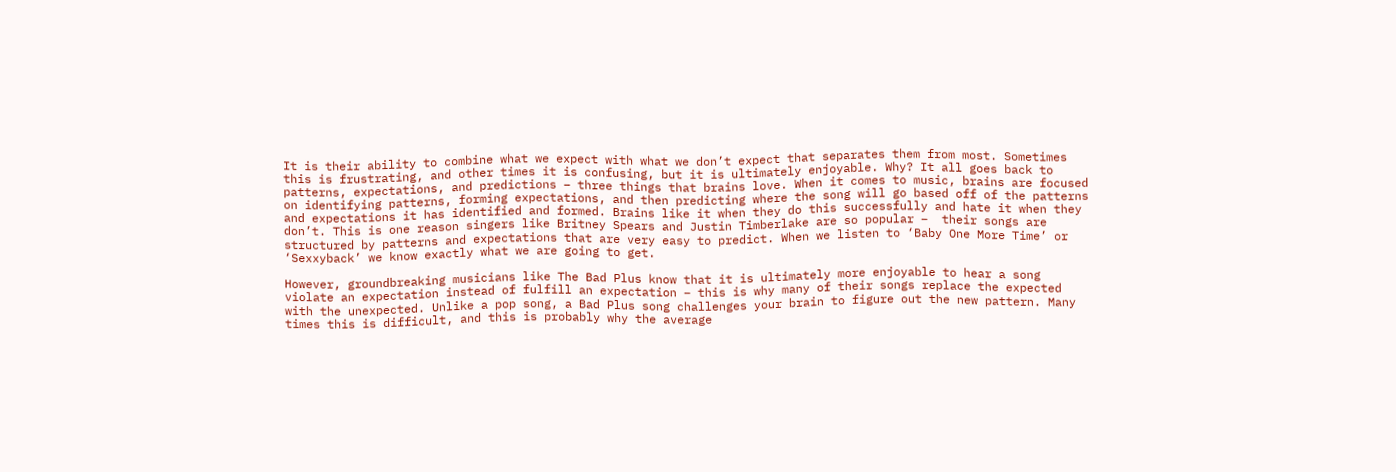It is their ability to combine what we expect with what we don’t expect that separates them from most. Sometimes this is frustrating, and other times it is confusing, but it is ultimately enjoyable. Why? It all goes back to patterns, expectations, and predictions – three things that brains love. When it comes to music, brains are focused on identifying patterns, forming expectations, and then predicting where the song will go based off of the patterns and expectations it has identified and formed. Brains like it when they do this successfully and hate it when they don’t. This is one reason singers like Britney Spears and Justin Timberlake are so popular –  their songs are structured by patterns and expectations that are very easy to predict. When we listen to ‘Baby One More Time’ or ‘Sexxyback’ we know exactly what we are going to get.

However, groundbreaking musicians like The Bad Plus know that it is ultimately more enjoyable to hear a song violate an expectation instead of fulfill an expectation – this is why many of their songs replace the expected with the unexpected. Unlike a pop song, a Bad Plus song challenges your brain to figure out the new pattern. Many times this is difficult, and this is probably why the average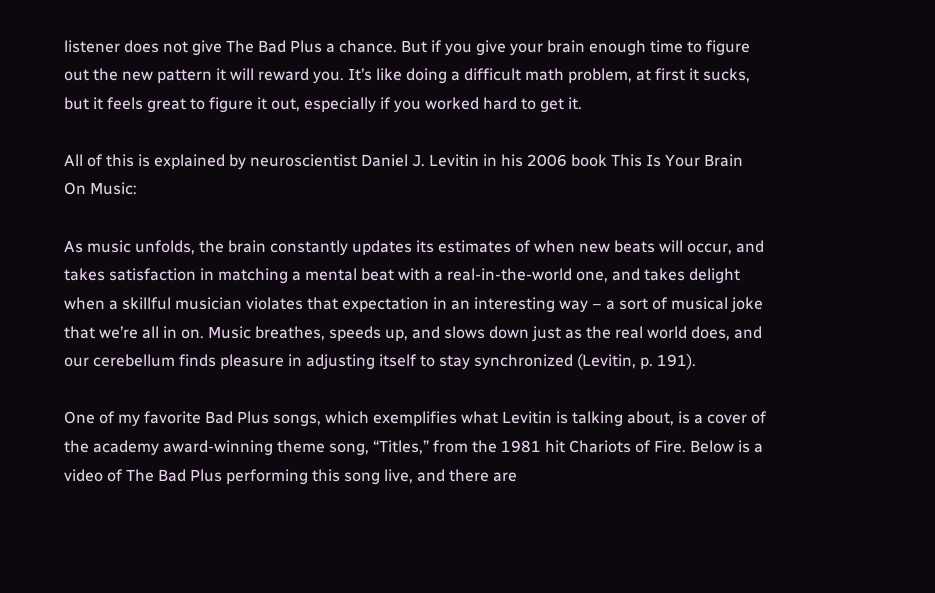listener does not give The Bad Plus a chance. But if you give your brain enough time to figure out the new pattern it will reward you. It’s like doing a difficult math problem, at first it sucks, but it feels great to figure it out, especially if you worked hard to get it.

All of this is explained by neuroscientist Daniel J. Levitin in his 2006 book This Is Your Brain On Music:

As music unfolds, the brain constantly updates its estimates of when new beats will occur, and takes satisfaction in matching a mental beat with a real-in-the-world one, and takes delight when a skillful musician violates that expectation in an interesting way – a sort of musical joke that we’re all in on. Music breathes, speeds up, and slows down just as the real world does, and our cerebellum finds pleasure in adjusting itself to stay synchronized (Levitin, p. 191).

One of my favorite Bad Plus songs, which exemplifies what Levitin is talking about, is a cover of the academy award-winning theme song, “Titles,” from the 1981 hit Chariots of Fire. Below is a video of The Bad Plus performing this song live, and there are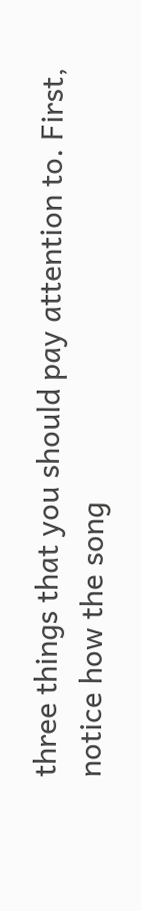three things that you should pay attention to. First, notice how the song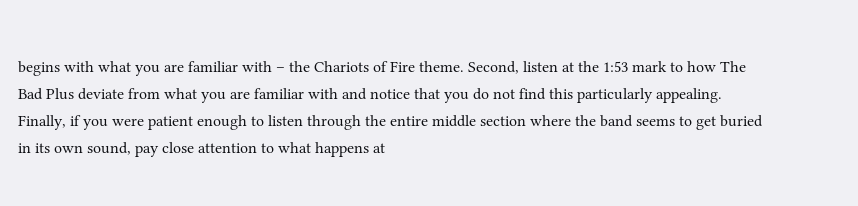begins with what you are familiar with – the Chariots of Fire theme. Second, listen at the 1:53 mark to how The Bad Plus deviate from what you are familiar with and notice that you do not find this particularly appealing. Finally, if you were patient enough to listen through the entire middle section where the band seems to get buried in its own sound, pay close attention to what happens at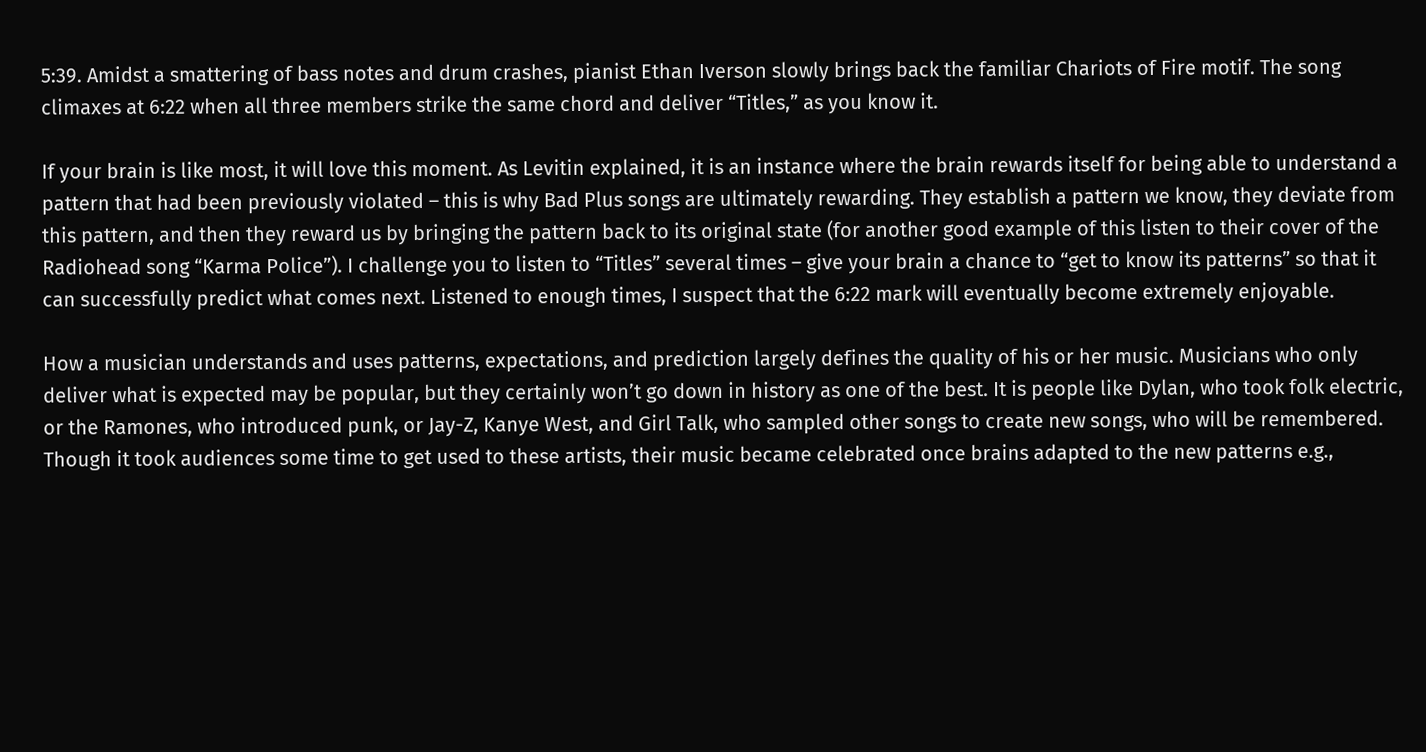5:39. Amidst a smattering of bass notes and drum crashes, pianist Ethan Iverson slowly brings back the familiar Chariots of Fire motif. The song climaxes at 6:22 when all three members strike the same chord and deliver “Titles,” as you know it.

If your brain is like most, it will love this moment. As Levitin explained, it is an instance where the brain rewards itself for being able to understand a pattern that had been previously violated – this is why Bad Plus songs are ultimately rewarding. They establish a pattern we know, they deviate from this pattern, and then they reward us by bringing the pattern back to its original state (for another good example of this listen to their cover of the Radiohead song “Karma Police”). I challenge you to listen to “Titles” several times – give your brain a chance to “get to know its patterns” so that it can successfully predict what comes next. Listened to enough times, I suspect that the 6:22 mark will eventually become extremely enjoyable.

How a musician understands and uses patterns, expectations, and prediction largely defines the quality of his or her music. Musicians who only deliver what is expected may be popular, but they certainly won’t go down in history as one of the best. It is people like Dylan, who took folk electric, or the Ramones, who introduced punk, or Jay-Z, Kanye West, and Girl Talk, who sampled other songs to create new songs, who will be remembered. Though it took audiences some time to get used to these artists, their music became celebrated once brains adapted to the new patterns e.g.,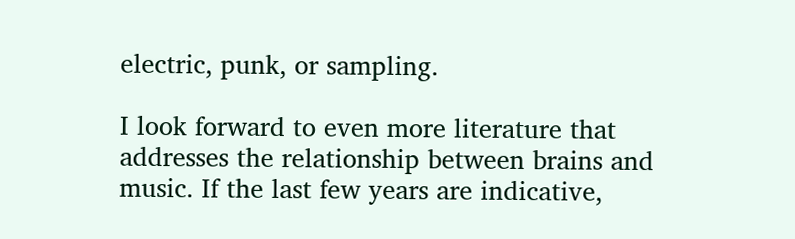electric, punk, or sampling.

I look forward to even more literature that addresses the relationship between brains and music. If the last few years are indicative,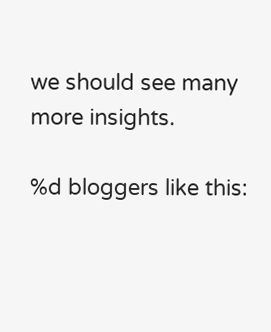we should see many more insights.

%d bloggers like this: